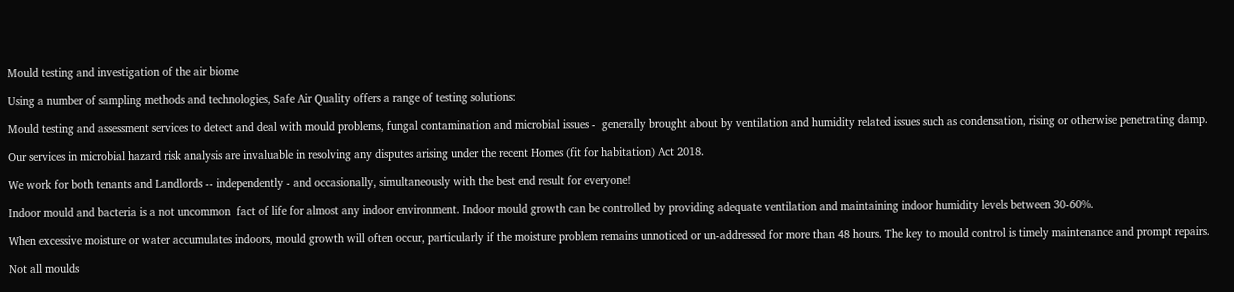Mould testing and investigation of the air biome

Using a number of sampling methods and technologies, Safe Air Quality offers a range of testing solutions:

Mould testing and assessment services to detect and deal with mould problems, fungal contamination and microbial issues -  generally brought about by ventilation and humidity related issues such as condensation, rising or otherwise penetrating damp.

Our services in microbial hazard risk analysis are invaluable in resolving any disputes arising under the recent Homes (fit for habitation) Act 2018.

We work for both tenants and Landlords -- independently - and occasionally, simultaneously with the best end result for everyone!

Indoor mould and bacteria is a not uncommon  fact of life for almost any indoor environment. Indoor mould growth can be controlled by providing adequate ventilation and maintaining indoor humidity levels between 30-60%.

When excessive moisture or water accumulates indoors, mould growth will often occur, particularly if the moisture problem remains unnoticed or un-addressed for more than 48 hours. The key to mould control is timely maintenance and prompt repairs.

Not all moulds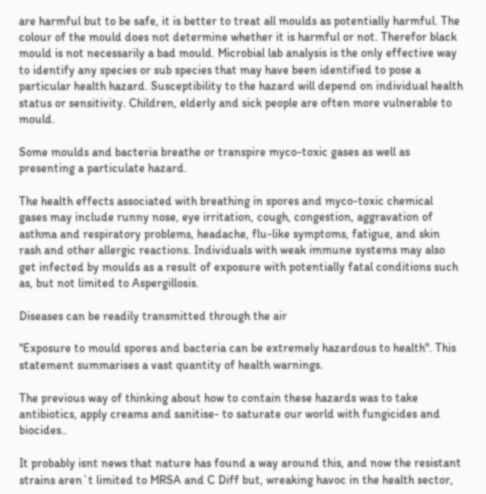are harmful but to be safe, it is better to treat all moulds as potentially harmful. The colour of the mould does not determine whether it is harmful or not. Therefor black mould is not necessarily a bad mould. Microbial lab analysis is the only effective way to identify any species or sub species that may have been identified to pose a particular health hazard. Susceptibility to the hazard will depend on individual health status or sensitivity. Children, elderly and sick people are often more vulnerable to mould.

Some moulds and bacteria breathe or transpire myco-toxic gases as well as presenting a particulate hazard.

The health effects associated with breathing in spores and myco-toxic chemical gases may include runny nose, eye irritation, cough, congestion, aggravation of asthma and respiratory problems, headache, flu-like symptoms, fatigue, and skin rash and other allergic reactions. Individuals with weak immune systems may also get infected by moulds as a result of exposure with potentially fatal conditions such as, but not limited to Aspergillosis.

Diseases can be readily transmitted through the air

"Exposure to mould spores and bacteria can be extremely hazardous to health". This statement summarises a vast quantity of health warnings.

The previous way of thinking about how to contain these hazards was to take antibiotics, apply creams and sanitise- to saturate our world with fungicides and biocides..

It probably isnt news that nature has found a way around this, and now the resistant strains aren`t limited to MRSA and C Diff but, wreaking havoc in the health sector,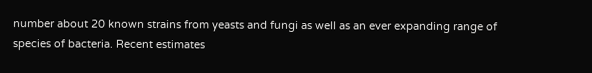number about 20 known strains from yeasts and fungi as well as an ever expanding range of species of bacteria. Recent estimates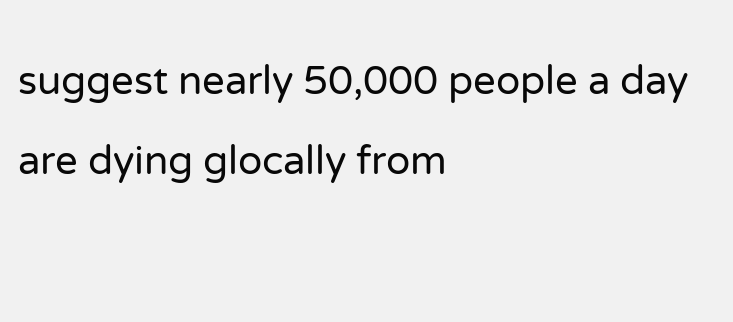suggest nearly 50,000 people a day are dying glocally from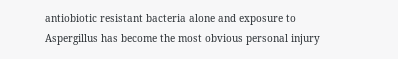antiobiotic resistant bacteria alone and exposure to Aspergillus has become the most obvious personal injury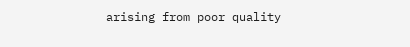arising from poor quality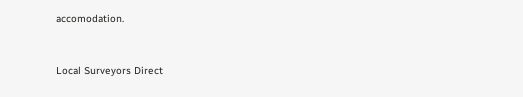accomodation.



Local Surveyors Direct